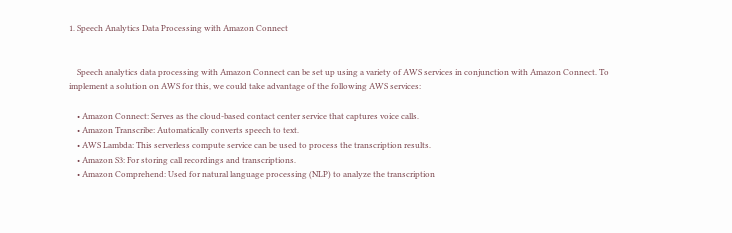1. Speech Analytics Data Processing with Amazon Connect


    Speech analytics data processing with Amazon Connect can be set up using a variety of AWS services in conjunction with Amazon Connect. To implement a solution on AWS for this, we could take advantage of the following AWS services:

    • Amazon Connect: Serves as the cloud-based contact center service that captures voice calls.
    • Amazon Transcribe: Automatically converts speech to text.
    • AWS Lambda: This serverless compute service can be used to process the transcription results.
    • Amazon S3: For storing call recordings and transcriptions.
    • Amazon Comprehend: Used for natural language processing (NLP) to analyze the transcription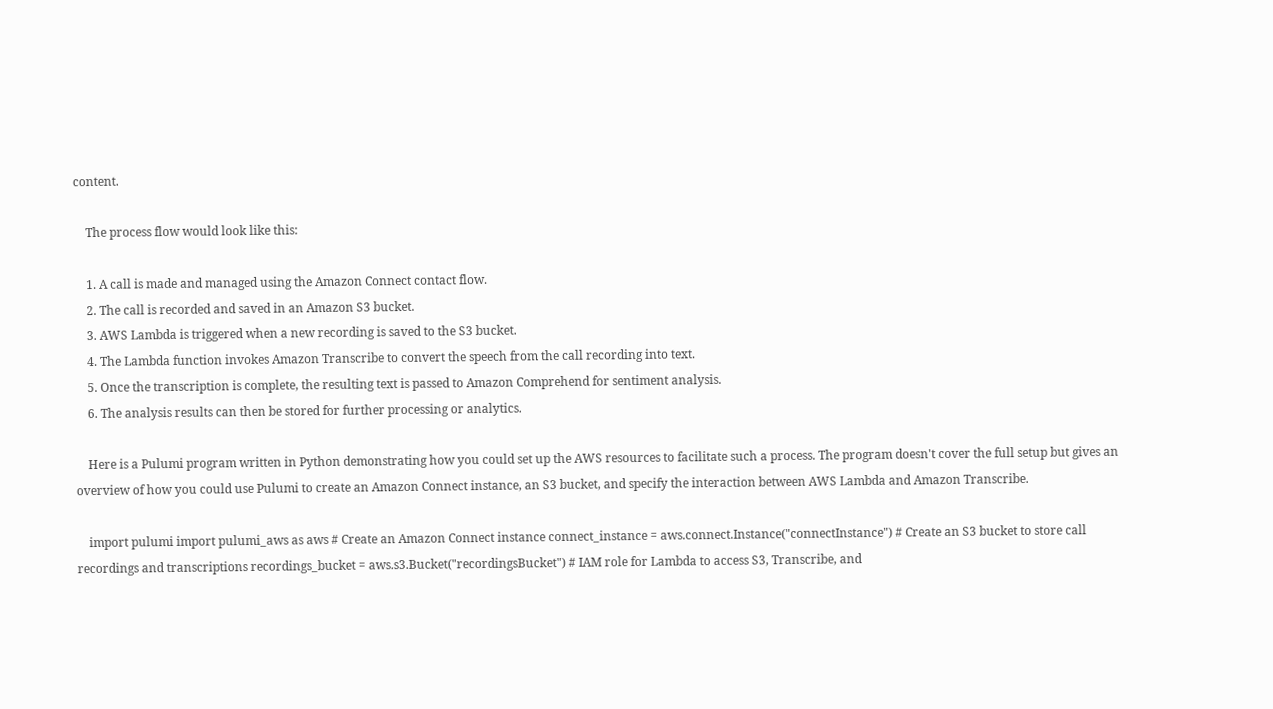content.

    The process flow would look like this:

    1. A call is made and managed using the Amazon Connect contact flow.
    2. The call is recorded and saved in an Amazon S3 bucket.
    3. AWS Lambda is triggered when a new recording is saved to the S3 bucket.
    4. The Lambda function invokes Amazon Transcribe to convert the speech from the call recording into text.
    5. Once the transcription is complete, the resulting text is passed to Amazon Comprehend for sentiment analysis.
    6. The analysis results can then be stored for further processing or analytics.

    Here is a Pulumi program written in Python demonstrating how you could set up the AWS resources to facilitate such a process. The program doesn't cover the full setup but gives an overview of how you could use Pulumi to create an Amazon Connect instance, an S3 bucket, and specify the interaction between AWS Lambda and Amazon Transcribe.

    import pulumi import pulumi_aws as aws # Create an Amazon Connect instance connect_instance = aws.connect.Instance("connectInstance") # Create an S3 bucket to store call recordings and transcriptions recordings_bucket = aws.s3.Bucket("recordingsBucket") # IAM role for Lambda to access S3, Transcribe, and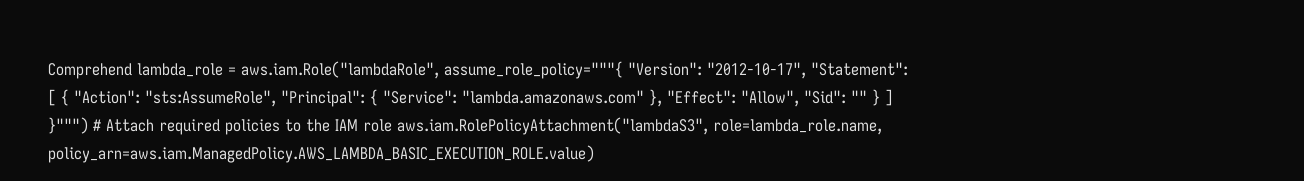Comprehend lambda_role = aws.iam.Role("lambdaRole", assume_role_policy="""{ "Version": "2012-10-17", "Statement": [ { "Action": "sts:AssumeRole", "Principal": { "Service": "lambda.amazonaws.com" }, "Effect": "Allow", "Sid": "" } ] }""") # Attach required policies to the IAM role aws.iam.RolePolicyAttachment("lambdaS3", role=lambda_role.name, policy_arn=aws.iam.ManagedPolicy.AWS_LAMBDA_BASIC_EXECUTION_ROLE.value)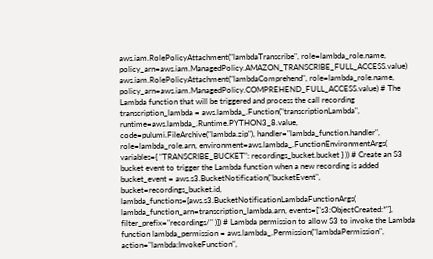aws.iam.RolePolicyAttachment("lambdaTranscribe", role=lambda_role.name, policy_arn=aws.iam.ManagedPolicy.AMAZON_TRANSCRIBE_FULL_ACCESS.value) aws.iam.RolePolicyAttachment("lambdaComprehend", role=lambda_role.name, policy_arn=aws.iam.ManagedPolicy.COMPREHEND_FULL_ACCESS.value) # The Lambda function that will be triggered and process the call recording transcription_lambda = aws.lambda_.Function("transcriptionLambda", runtime=aws.lambda_.Runtime.PYTHON3_8.value, code=pulumi.FileArchive("lambda.zip"), handler="lambda_function.handler", role=lambda_role.arn, environment=aws.lambda_.FunctionEnvironmentArgs( variables={ "TRANSCRIBE_BUCKET": recordings_bucket.bucket } )) # Create an S3 bucket event to trigger the Lambda function when a new recording is added bucket_event = aws.s3.BucketNotification("bucketEvent", bucket=recordings_bucket.id, lambda_functions=[aws.s3.BucketNotificationLambdaFunctionArgs( lambda_function_arn=transcription_lambda.arn, events=["s3:ObjectCreated:*"], filter_prefix="recordings/" )]) # Lambda permission to allow S3 to invoke the Lambda function lambda_permission = aws.lambda_.Permission("lambdaPermission", action="lambda:InvokeFunction",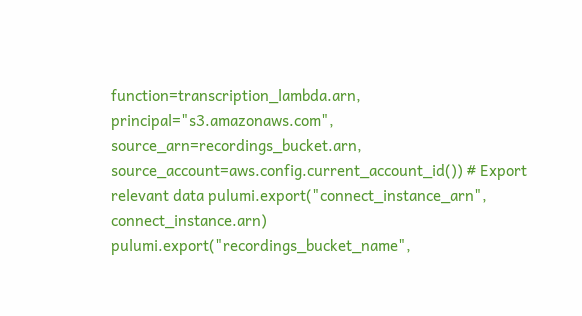function=transcription_lambda.arn, principal="s3.amazonaws.com", source_arn=recordings_bucket.arn, source_account=aws.config.current_account_id()) # Export relevant data pulumi.export("connect_instance_arn", connect_instance.arn) pulumi.export("recordings_bucket_name",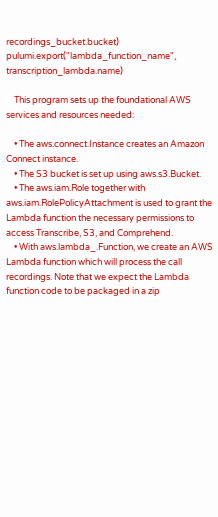recordings_bucket.bucket) pulumi.export("lambda_function_name", transcription_lambda.name)

    This program sets up the foundational AWS services and resources needed:

    • The aws.connect.Instance creates an Amazon Connect instance.
    • The S3 bucket is set up using aws.s3.Bucket.
    • The aws.iam.Role together with aws.iam.RolePolicyAttachment is used to grant the Lambda function the necessary permissions to access Transcribe, S3, and Comprehend.
    • With aws.lambda_.Function, we create an AWS Lambda function which will process the call recordings. Note that we expect the Lambda function code to be packaged in a zip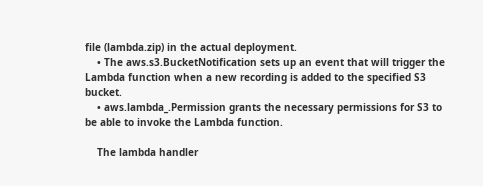file (lambda.zip) in the actual deployment.
    • The aws.s3.BucketNotification sets up an event that will trigger the Lambda function when a new recording is added to the specified S3 bucket.
    • aws.lambda_.Permission grants the necessary permissions for S3 to be able to invoke the Lambda function.

    The lambda handler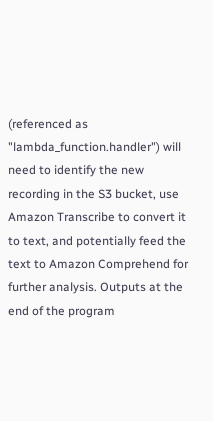(referenced as "lambda_function.handler") will need to identify the new recording in the S3 bucket, use Amazon Transcribe to convert it to text, and potentially feed the text to Amazon Comprehend for further analysis. Outputs at the end of the program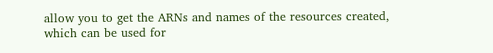allow you to get the ARNs and names of the resources created, which can be used for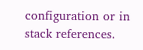configuration or in stack references.